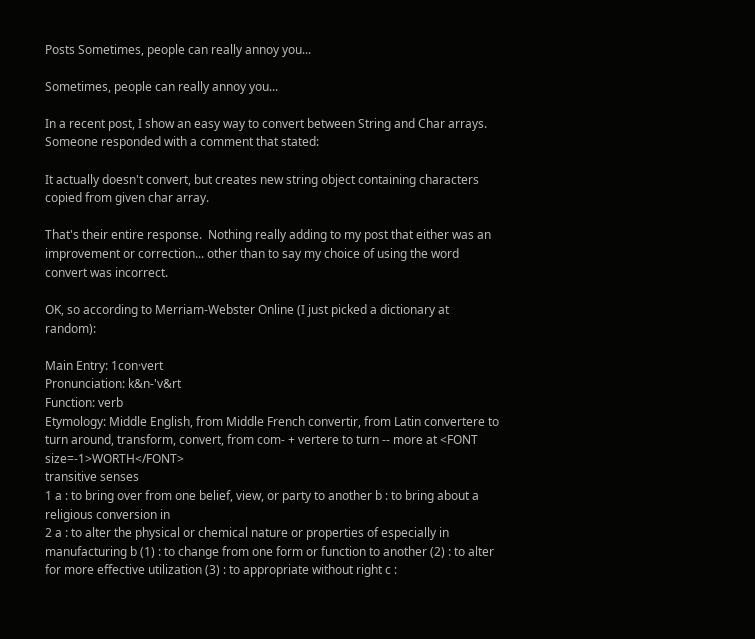Posts Sometimes, people can really annoy you...

Sometimes, people can really annoy you...

In a recent post, I show an easy way to convert between String and Char arrays.  Someone responded with a comment that stated:

It actually doesn't convert, but creates new string object containing characters copied from given char array.

That's their entire response.  Nothing really adding to my post that either was an improvement or correction... other than to say my choice of using the word convert was incorrect.

OK, so according to Merriam-Webster Online (I just picked a dictionary at random):

Main Entry: 1con·vert
Pronunciation: k&n-'v&rt
Function: verb
Etymology: Middle English, from Middle French convertir, from Latin convertere to turn around, transform, convert, from com- + vertere to turn -- more at <FONT size=-1>WORTH</FONT>
transitive senses
1 a : to bring over from one belief, view, or party to another b : to bring about a religious conversion in
2 a : to alter the physical or chemical nature or properties of especially in manufacturing b (1) : to change from one form or function to another (2) : to alter for more effective utilization (3) : to appropriate without right c :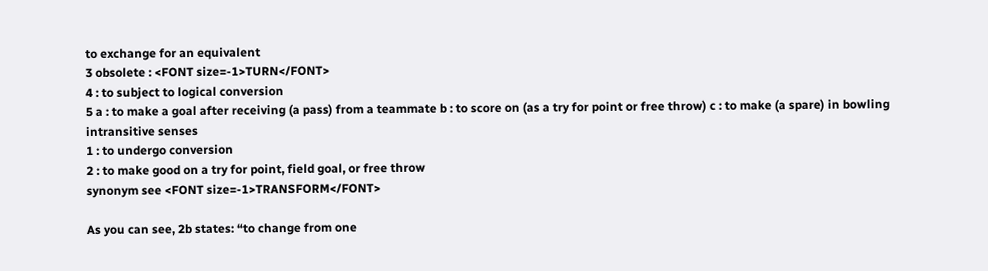to exchange for an equivalent
3 obsolete : <FONT size=-1>TURN</FONT>
4 : to subject to logical conversion
5 a : to make a goal after receiving (a pass) from a teammate b : to score on (as a try for point or free throw) c : to make (a spare) in bowling
intransitive senses
1 : to undergo conversion
2 : to make good on a try for point, field goal, or free throw
synonym see <FONT size=-1>TRANSFORM</FONT>

As you can see, 2b states: “to change from one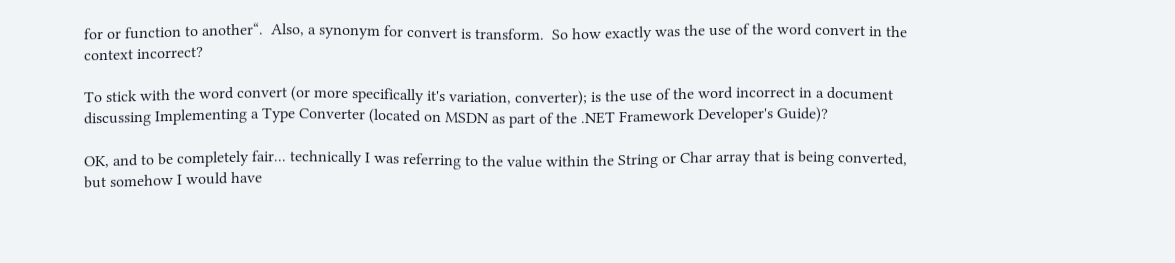for or function to another“.  Also, a synonym for convert is transform.  So how exactly was the use of the word convert in the context incorrect?

To stick with the word convert (or more specifically it's variation, converter); is the use of the word incorrect in a document discussing Implementing a Type Converter (located on MSDN as part of the .NET Framework Developer's Guide)?

OK, and to be completely fair... technically I was referring to the value within the String or Char array that is being converted, but somehow I would have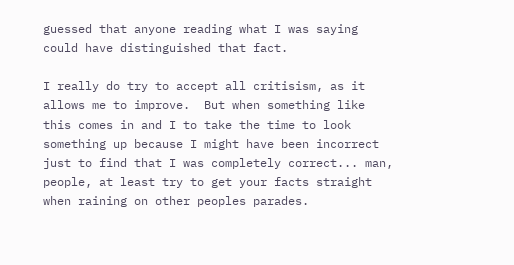guessed that anyone reading what I was saying could have distinguished that fact.

I really do try to accept all critisism, as it allows me to improve.  But when something like this comes in and I to take the time to look something up because I might have been incorrect just to find that I was completely correct... man, people, at least try to get your facts straight when raining on other peoples parades.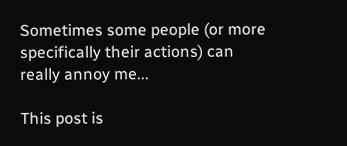Sometimes some people (or more specifically their actions) can really annoy me...

This post is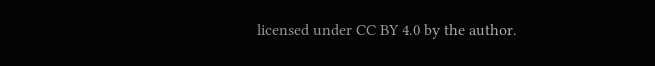licensed under CC BY 4.0 by the author.